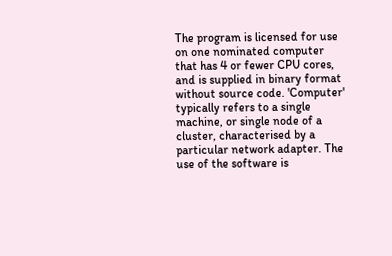The program is licensed for use on one nominated computer that has 4 or fewer CPU cores, and is supplied in binary format without source code. 'Computer' typically refers to a single machine, or single node of a cluster, characterised by a particular network adapter. The use of the software is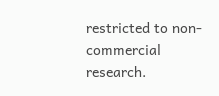restricted to non-commercial research.